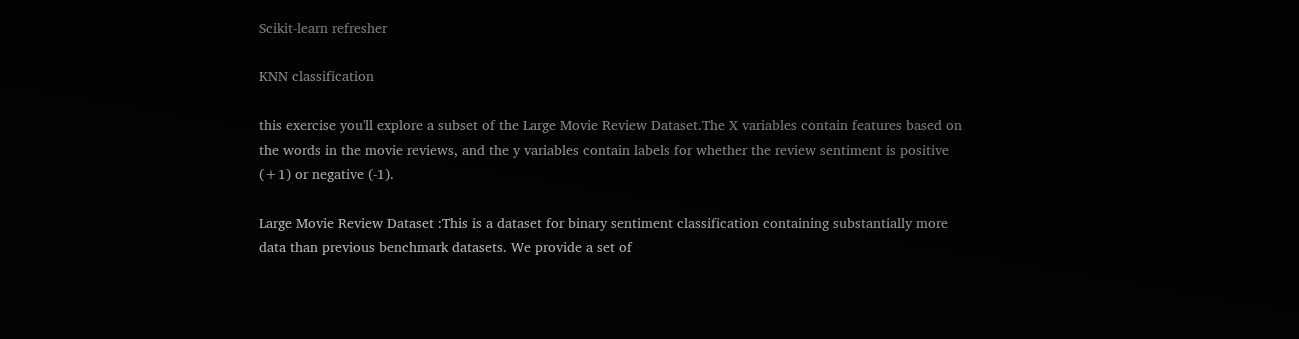Scikit-learn refresher

KNN classification

this exercise you'll explore a subset of the Large Movie Review Dataset.The X variables contain features based on the words in the movie reviews, and the y variables contain labels for whether the review sentiment is positive (+1) or negative (-1).

Large Movie Review Dataset :This is a dataset for binary sentiment classification containing substantially more data than previous benchmark datasets. We provide a set of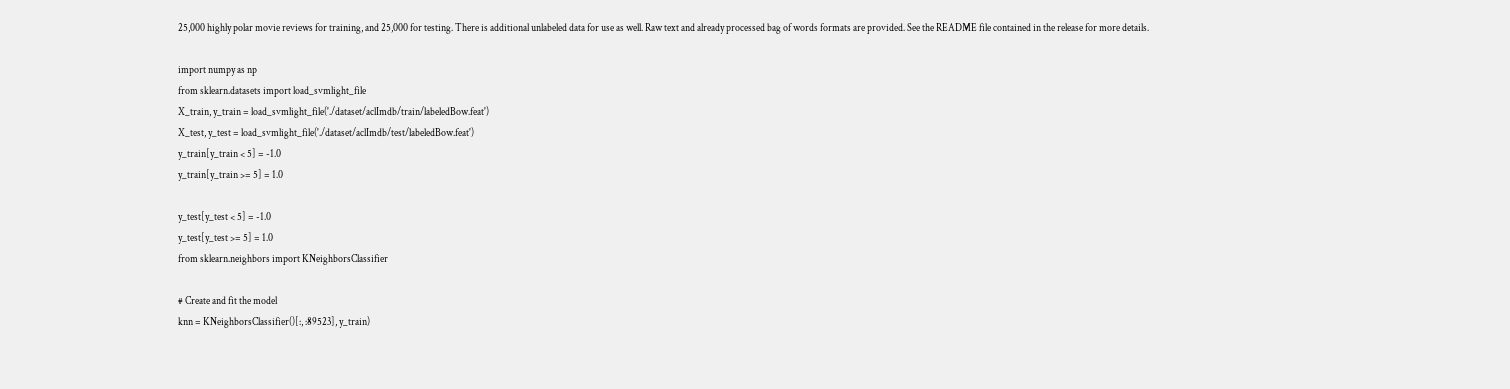25,000 highly polar movie reviews for training, and 25,000 for testing. There is additional unlabeled data for use as well. Raw text and already processed bag of words formats are provided. See the README file contained in the release for more details.

import numpy as np
from sklearn.datasets import load_svmlight_file
X_train, y_train = load_svmlight_file('./dataset/aclImdb/train/labeledBow.feat')
X_test, y_test = load_svmlight_file('./dataset/aclImdb/test/labeledBow.feat')
y_train[y_train < 5] = -1.0
y_train[y_train >= 5] = 1.0

y_test[y_test < 5] = -1.0
y_test[y_test >= 5] = 1.0
from sklearn.neighbors import KNeighborsClassifier

# Create and fit the model
knn = KNeighborsClassifier()[:, :89523], y_train)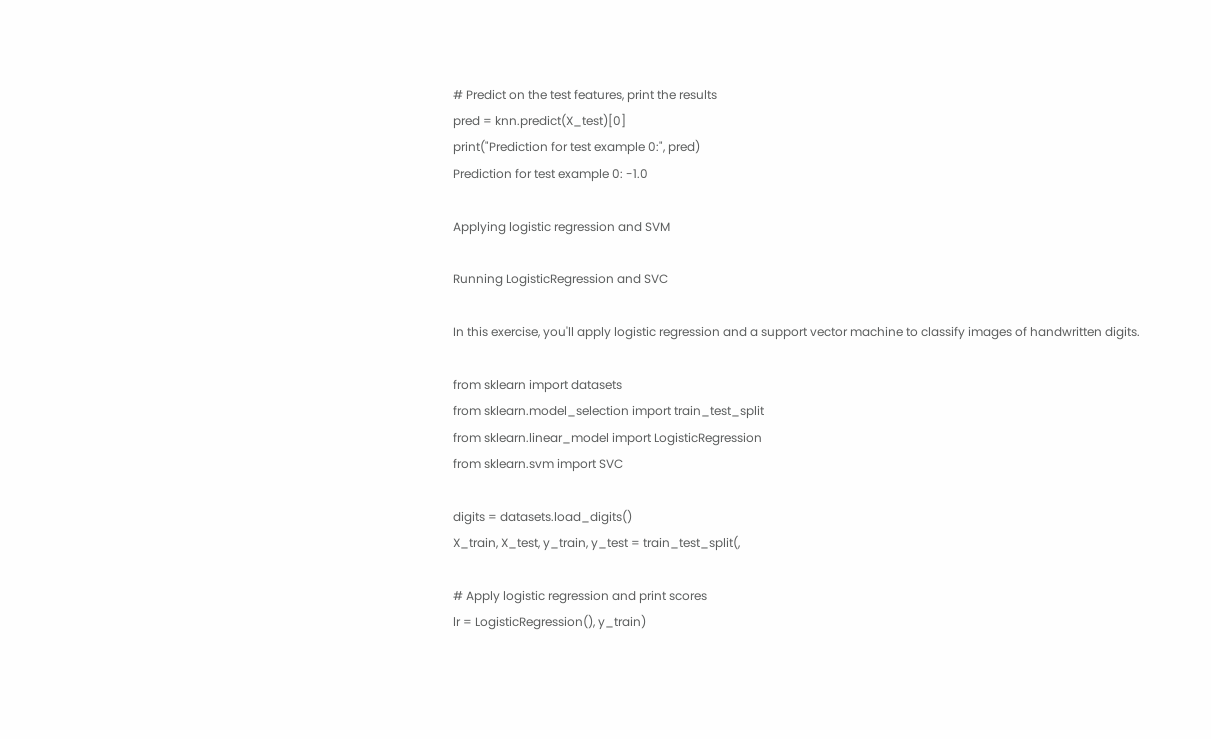# Predict on the test features, print the results
pred = knn.predict(X_test)[0]
print("Prediction for test example 0:", pred)
Prediction for test example 0: -1.0

Applying logistic regression and SVM

Running LogisticRegression and SVC

In this exercise, you'll apply logistic regression and a support vector machine to classify images of handwritten digits.

from sklearn import datasets
from sklearn.model_selection import train_test_split
from sklearn.linear_model import LogisticRegression
from sklearn.svm import SVC

digits = datasets.load_digits()
X_train, X_test, y_train, y_test = train_test_split(,

# Apply logistic regression and print scores
lr = LogisticRegression(), y_train)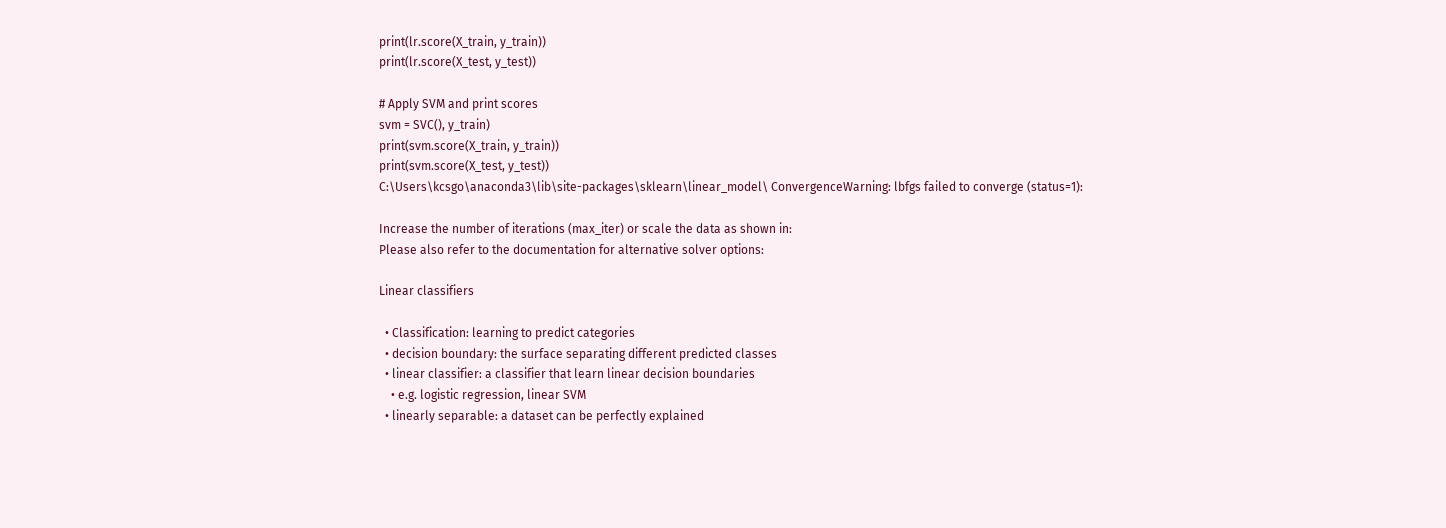print(lr.score(X_train, y_train))
print(lr.score(X_test, y_test))

# Apply SVM and print scores
svm = SVC(), y_train)
print(svm.score(X_train, y_train))
print(svm.score(X_test, y_test))
C:\Users\kcsgo\anaconda3\lib\site-packages\sklearn\linear_model\ ConvergenceWarning: lbfgs failed to converge (status=1):

Increase the number of iterations (max_iter) or scale the data as shown in:
Please also refer to the documentation for alternative solver options:

Linear classifiers

  • Classification: learning to predict categories
  • decision boundary: the surface separating different predicted classes
  • linear classifier: a classifier that learn linear decision boundaries
    • e.g. logistic regression, linear SVM
  • linearly separable: a dataset can be perfectly explained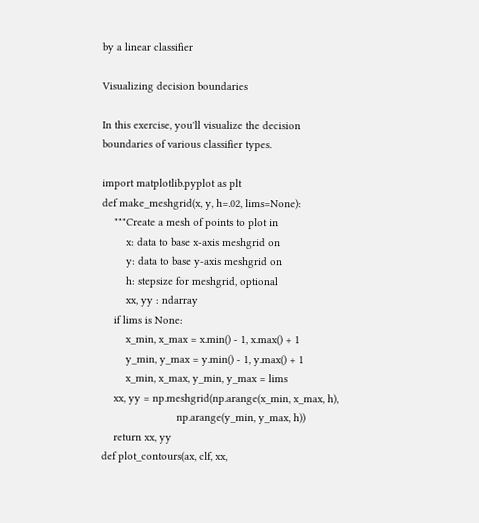by a linear classifier

Visualizing decision boundaries

In this exercise, you'll visualize the decision boundaries of various classifier types.

import matplotlib.pyplot as plt
def make_meshgrid(x, y, h=.02, lims=None):
    """Create a mesh of points to plot in
        x: data to base x-axis meshgrid on
        y: data to base y-axis meshgrid on
        h: stepsize for meshgrid, optional
        xx, yy : ndarray
    if lims is None:
        x_min, x_max = x.min() - 1, x.max() + 1
        y_min, y_max = y.min() - 1, y.max() + 1
        x_min, x_max, y_min, y_max = lims
    xx, yy = np.meshgrid(np.arange(x_min, x_max, h),
                         np.arange(y_min, y_max, h))
    return xx, yy
def plot_contours(ax, clf, xx,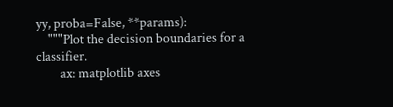yy, proba=False, **params):
    """Plot the decision boundaries for a classifier.
        ax: matplotlib axes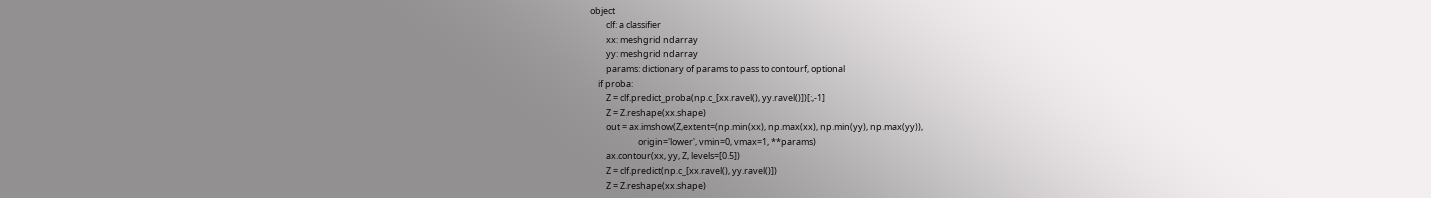object
        clf: a classifier
        xx: meshgrid ndarray
        yy: meshgrid ndarray
        params: dictionary of params to pass to contourf, optional
    if proba:
        Z = clf.predict_proba(np.c_[xx.ravel(), yy.ravel()])[:,-1]
        Z = Z.reshape(xx.shape)
        out = ax.imshow(Z,extent=(np.min(xx), np.max(xx), np.min(yy), np.max(yy)),
                        origin='lower', vmin=0, vmax=1, **params)
        ax.contour(xx, yy, Z, levels=[0.5])
        Z = clf.predict(np.c_[xx.ravel(), yy.ravel()])
        Z = Z.reshape(xx.shape)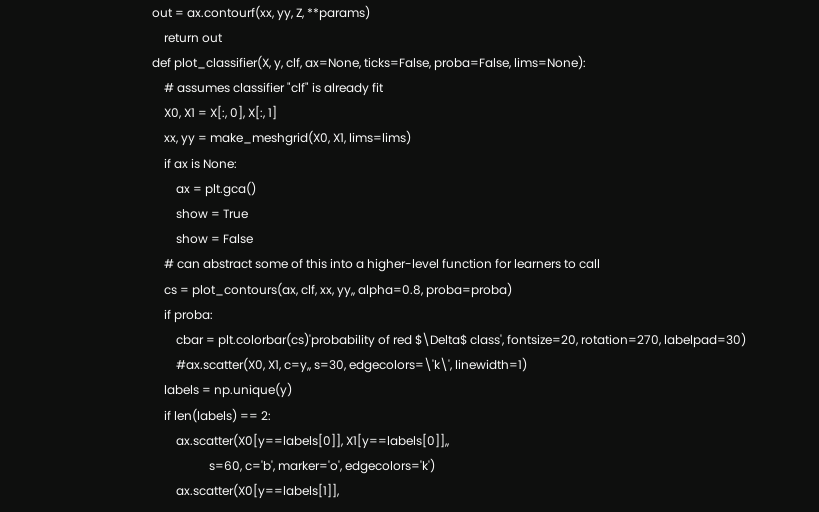out = ax.contourf(xx, yy, Z, **params)
    return out
def plot_classifier(X, y, clf, ax=None, ticks=False, proba=False, lims=None):
    # assumes classifier "clf" is already fit
    X0, X1 = X[:, 0], X[:, 1]
    xx, yy = make_meshgrid(X0, X1, lims=lims)
    if ax is None:
        ax = plt.gca()
        show = True
        show = False
    # can abstract some of this into a higher-level function for learners to call
    cs = plot_contours(ax, clf, xx, yy,, alpha=0.8, proba=proba)
    if proba:
        cbar = plt.colorbar(cs)'probability of red $\Delta$ class', fontsize=20, rotation=270, labelpad=30)
        #ax.scatter(X0, X1, c=y,, s=30, edgecolors=\'k\', linewidth=1)
    labels = np.unique(y)
    if len(labels) == 2:
        ax.scatter(X0[y==labels[0]], X1[y==labels[0]],,
                   s=60, c='b', marker='o', edgecolors='k')
        ax.scatter(X0[y==labels[1]],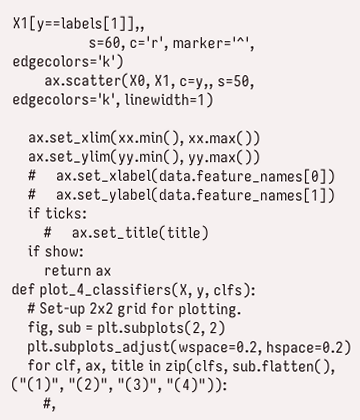X1[y==labels[1]],,
                   s=60, c='r', marker='^', edgecolors='k')
        ax.scatter(X0, X1, c=y,, s=50, edgecolors='k', linewidth=1)

    ax.set_xlim(xx.min(), xx.max())
    ax.set_ylim(yy.min(), yy.max())
    #     ax.set_xlabel(data.feature_names[0])
    #     ax.set_ylabel(data.feature_names[1])
    if ticks:
        #     ax.set_title(title)
    if show:
        return ax
def plot_4_classifiers(X, y, clfs):
    # Set-up 2x2 grid for plotting.
    fig, sub = plt.subplots(2, 2)
    plt.subplots_adjust(wspace=0.2, hspace=0.2)
    for clf, ax, title in zip(clfs, sub.flatten(), ("(1)", "(2)", "(3)", "(4)")):
        #,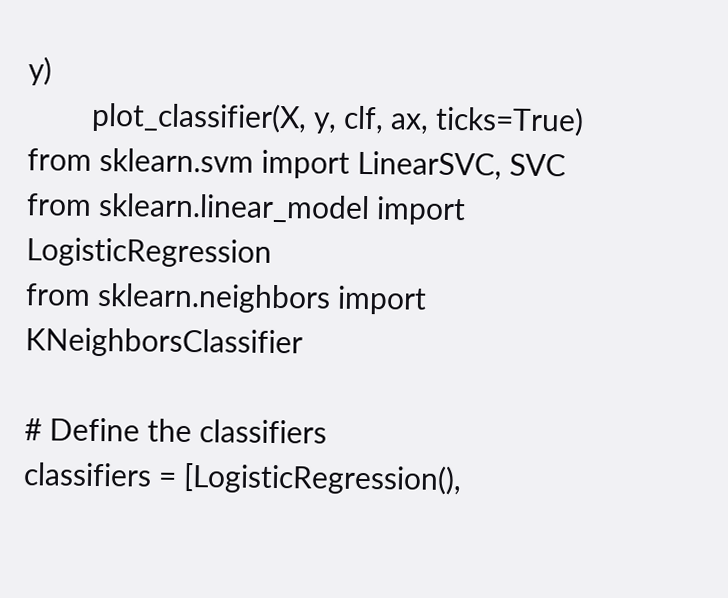y)
        plot_classifier(X, y, clf, ax, ticks=True)
from sklearn.svm import LinearSVC, SVC
from sklearn.linear_model import LogisticRegression
from sklearn.neighbors import KNeighborsClassifier

# Define the classifiers
classifiers = [LogisticRegression(),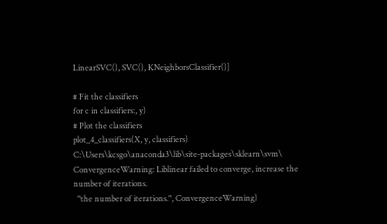LinearSVC(), SVC(), KNeighborsClassifier()]

# Fit the classifiers
for c in classifiers:, y)
# Plot the classifiers
plot_4_classifiers(X, y, classifiers)
C:\Users\kcsgo\anaconda3\lib\site-packages\sklearn\svm\ ConvergenceWarning: Liblinear failed to converge, increase the number of iterations.
  "the number of iterations.", ConvergenceWarning)